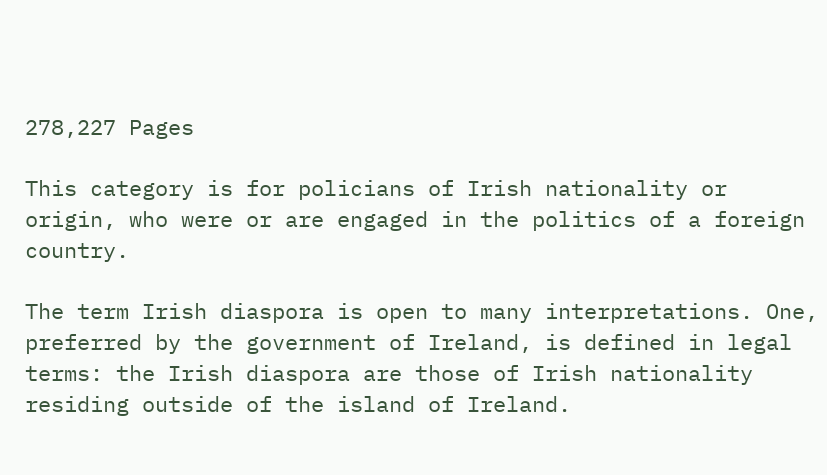278,227 Pages

This category is for policians of Irish nationality or origin, who were or are engaged in the politics of a foreign country.

The term Irish diaspora is open to many interpretations. One, preferred by the government of Ireland, is defined in legal terms: the Irish diaspora are those of Irish nationality residing outside of the island of Ireland.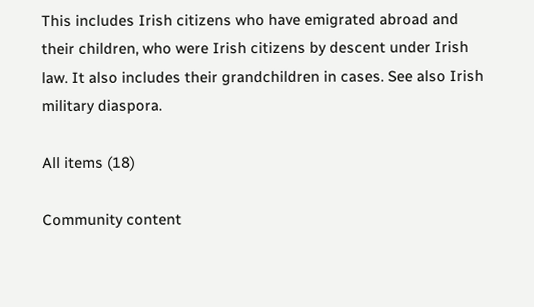This includes Irish citizens who have emigrated abroad and their children, who were Irish citizens by descent under Irish law. It also includes their grandchildren in cases. See also Irish military diaspora.

All items (18)

Community content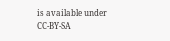is available under CC-BY-SA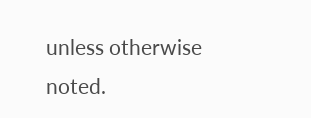unless otherwise noted.